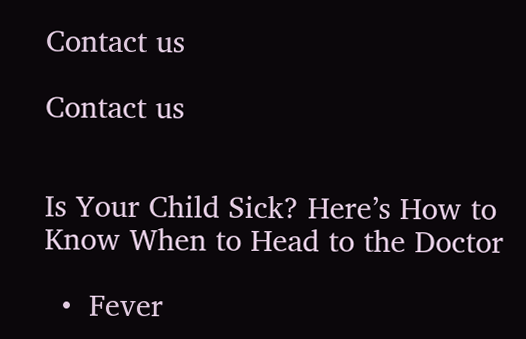Contact us

Contact us


Is Your Child Sick? Here’s How to Know When to Head to the Doctor

  •  Fever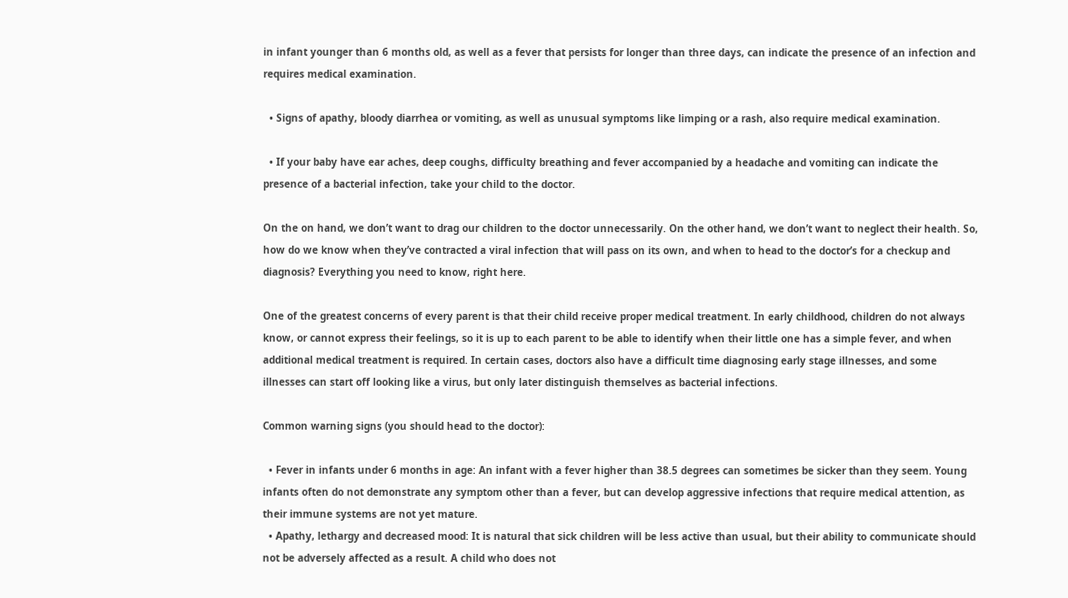in infant younger than 6 months old, as well as a fever that persists for longer than three days, can indicate the presence of an infection and requires medical examination.

  • Signs of apathy, bloody diarrhea or vomiting, as well as unusual symptoms like limping or a rash, also require medical examination.

  • If your baby have ear aches, deep coughs, difficulty breathing and fever accompanied by a headache and vomiting can indicate the presence of a bacterial infection, take your child to the doctor.

On the on hand, we don’t want to drag our children to the doctor unnecessarily. On the other hand, we don’t want to neglect their health. So, how do we know when they’ve contracted a viral infection that will pass on its own, and when to head to the doctor’s for a checkup and diagnosis? Everything you need to know, right here.

One of the greatest concerns of every parent is that their child receive proper medical treatment. In early childhood, children do not always know, or cannot express their feelings, so it is up to each parent to be able to identify when their little one has a simple fever, and when additional medical treatment is required. In certain cases, doctors also have a difficult time diagnosing early stage illnesses, and some illnesses can start off looking like a virus, but only later distinguish themselves as bacterial infections.

Common warning signs (you should head to the doctor):

  • Fever in infants under 6 months in age: An infant with a fever higher than 38.5 degrees can sometimes be sicker than they seem. Young infants often do not demonstrate any symptom other than a fever, but can develop aggressive infections that require medical attention, as their immune systems are not yet mature.
  • Apathy, lethargy and decreased mood: It is natural that sick children will be less active than usual, but their ability to communicate should not be adversely affected as a result. A child who does not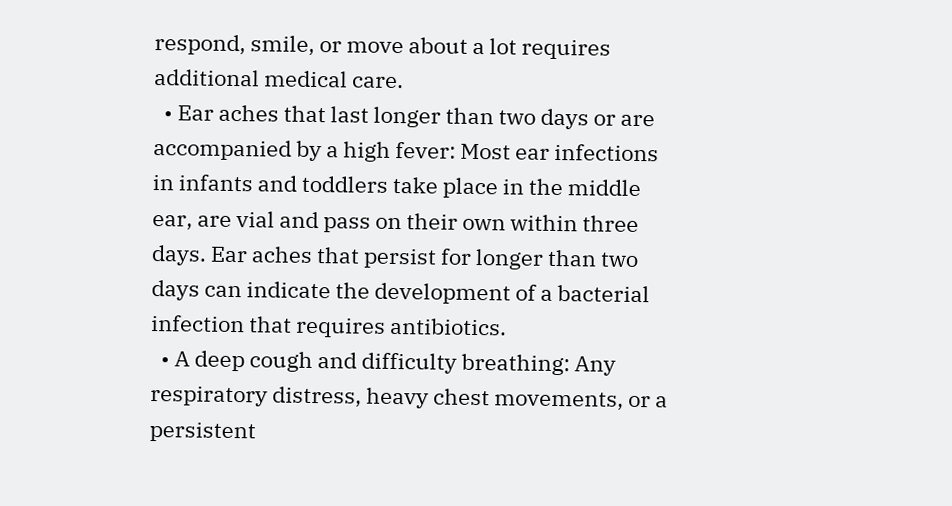respond, smile, or move about a lot requires additional medical care.
  • Ear aches that last longer than two days or are accompanied by a high fever: Most ear infections in infants and toddlers take place in the middle ear, are vial and pass on their own within three days. Ear aches that persist for longer than two days can indicate the development of a bacterial infection that requires antibiotics.
  • A deep cough and difficulty breathing: Any respiratory distress, heavy chest movements, or a persistent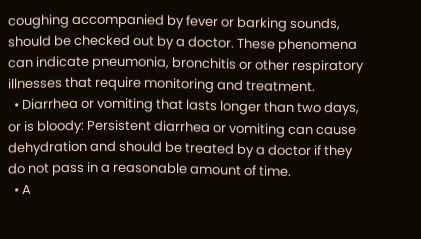coughing accompanied by fever or barking sounds, should be checked out by a doctor. These phenomena can indicate pneumonia, bronchitis or other respiratory illnesses that require monitoring and treatment.
  • Diarrhea or vomiting that lasts longer than two days, or is bloody: Persistent diarrhea or vomiting can cause dehydration and should be treated by a doctor if they do not pass in a reasonable amount of time.
  • A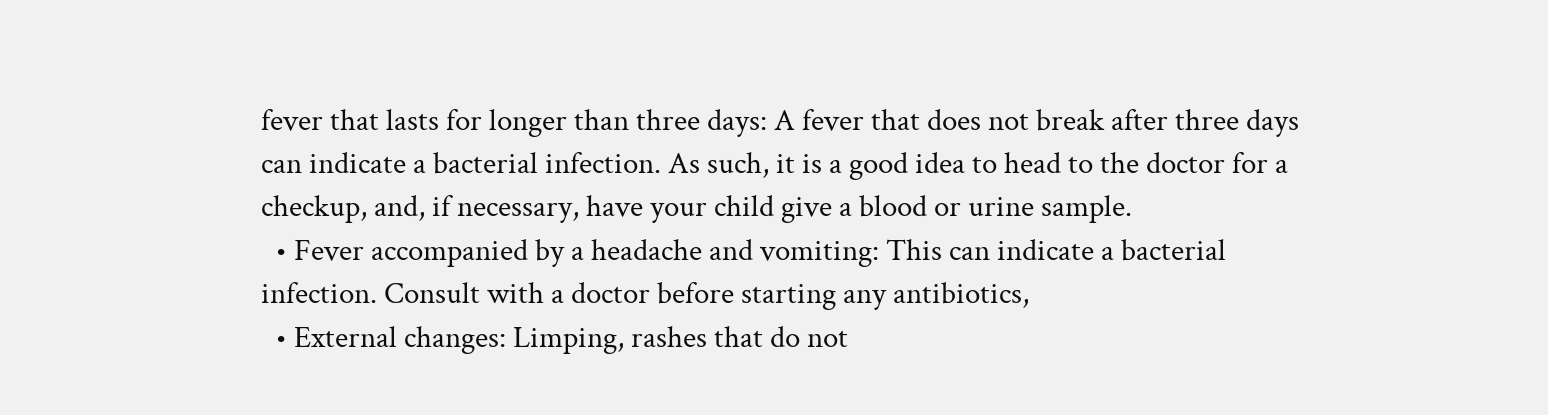fever that lasts for longer than three days: A fever that does not break after three days can indicate a bacterial infection. As such, it is a good idea to head to the doctor for a checkup, and, if necessary, have your child give a blood or urine sample.
  • Fever accompanied by a headache and vomiting: This can indicate a bacterial infection. Consult with a doctor before starting any antibiotics,
  • External changes: Limping, rashes that do not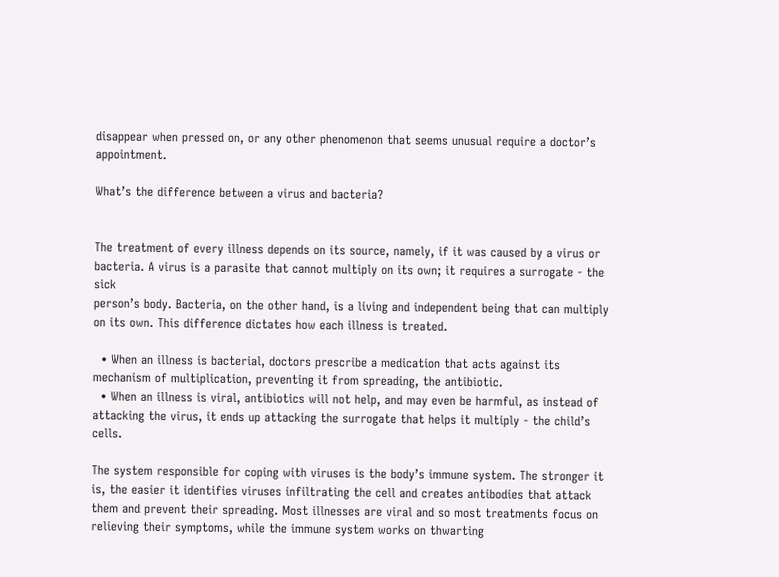disappear when pressed on, or any other phenomenon that seems unusual require a doctor’s appointment.

What’s the difference between a virus and bacteria?


The treatment of every illness depends on its source, namely, if it was caused by a virus or bacteria. A virus is a parasite that cannot multiply on its own; it requires a surrogate - the sick
person’s body. Bacteria, on the other hand, is a living and independent being that can multiply on its own. This difference dictates how each illness is treated.

  • When an illness is bacterial, doctors prescribe a medication that acts against its mechanism of multiplication, preventing it from spreading, the antibiotic.
  • When an illness is viral, antibiotics will not help, and may even be harmful, as instead of attacking the virus, it ends up attacking the surrogate that helps it multiply - the child’s cells.

The system responsible for coping with viruses is the body’s immune system. The stronger it is, the easier it identifies viruses infiltrating the cell and creates antibodies that attack them and prevent their spreading. Most illnesses are viral and so most treatments focus on relieving their symptoms, while the immune system works on thwarting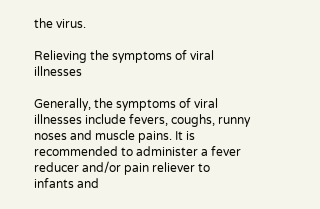the virus.

Relieving the symptoms of viral illnesses

Generally, the symptoms of viral illnesses include fevers, coughs, runny noses and muscle pains. It is recommended to administer a fever reducer and/or pain reliever to infants and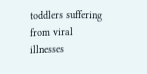toddlers suffering from viral illnesses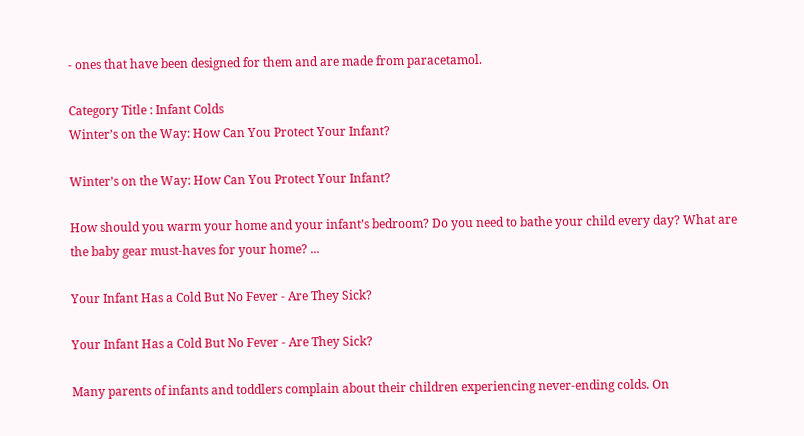- ones that have been designed for them and are made from paracetamol.

Category Title : Infant Colds
Winter’s on the Way: How Can You Protect Your Infant?

Winter’s on the Way: How Can You Protect Your Infant?

How should you warm your home and your infant’s bedroom? Do you need to bathe your child every day? What are the baby gear must-haves for your home? ...

Your Infant Has a Cold But No Fever - Are They Sick?

Your Infant Has a Cold But No Fever - Are They Sick?

Many parents of infants and toddlers complain about their children experiencing never-ending colds. On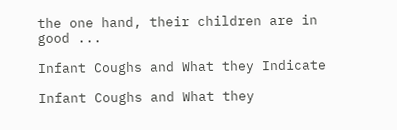the one hand, their children are in good ...

Infant Coughs and What they Indicate

Infant Coughs and What they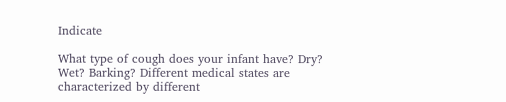Indicate

What type of cough does your infant have? Dry? Wet? Barking? Different medical states are characterized by different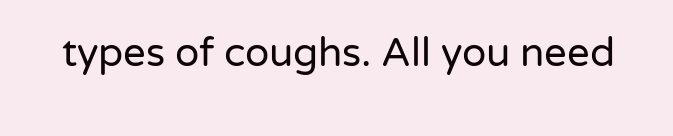types of coughs. All you need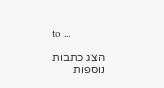to ...

הצג כתבות נוספות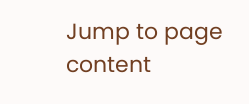Jump to page content